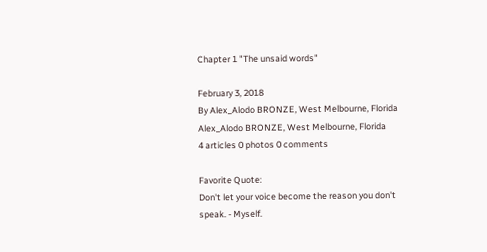Chapter 1 "The unsaid words"

February 3, 2018
By Alex_Alodo BRONZE, West Melbourne, Florida
Alex_Alodo BRONZE, West Melbourne, Florida
4 articles 0 photos 0 comments

Favorite Quote:
Don't let your voice become the reason you don't speak. - Myself.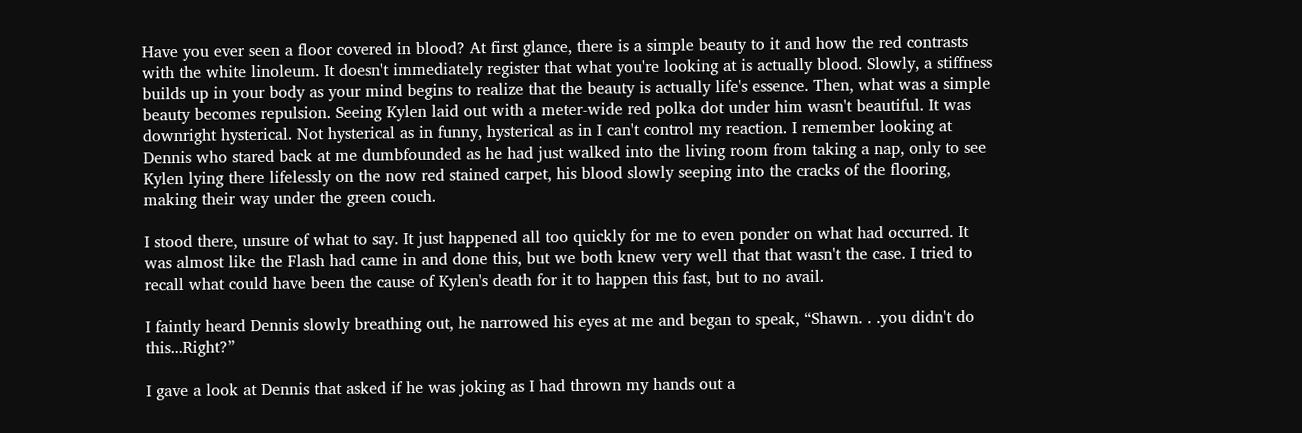Have you ever seen a floor covered in blood? At first glance, there is a simple beauty to it and how the red contrasts with the white linoleum. It doesn't immediately register that what you're looking at is actually blood. Slowly, a stiffness builds up in your body as your mind begins to realize that the beauty is actually life's essence. Then, what was a simple beauty becomes repulsion. Seeing Kylen laid out with a meter-wide red polka dot under him wasn't beautiful. It was downright hysterical. Not hysterical as in funny, hysterical as in I can't control my reaction. I remember looking at Dennis who stared back at me dumbfounded as he had just walked into the living room from taking a nap, only to see Kylen lying there lifelessly on the now red stained carpet, his blood slowly seeping into the cracks of the flooring, making their way under the green couch.

I stood there, unsure of what to say. It just happened all too quickly for me to even ponder on what had occurred. It was almost like the Flash had came in and done this, but we both knew very well that that wasn't the case. I tried to recall what could have been the cause of Kylen's death for it to happen this fast, but to no avail.

I faintly heard Dennis slowly breathing out, he narrowed his eyes at me and began to speak, “Shawn. . .you didn't do this...Right?”

I gave a look at Dennis that asked if he was joking as I had thrown my hands out a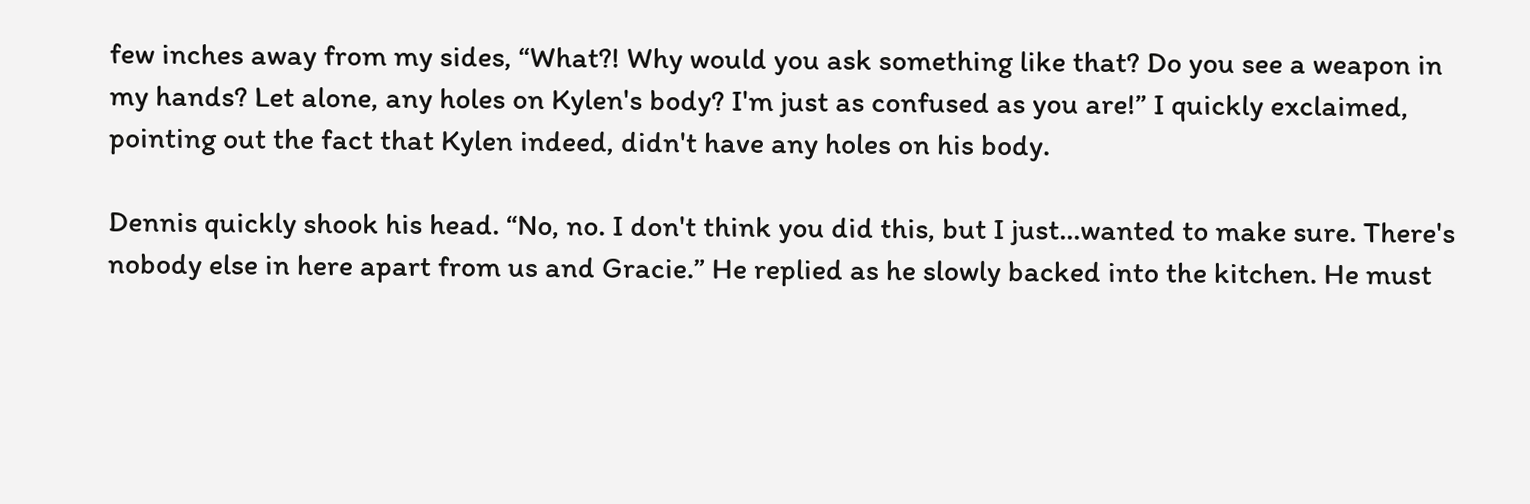few inches away from my sides, “What?! Why would you ask something like that? Do you see a weapon in my hands? Let alone, any holes on Kylen's body? I'm just as confused as you are!” I quickly exclaimed, pointing out the fact that Kylen indeed, didn't have any holes on his body.

Dennis quickly shook his head. “No, no. I don't think you did this, but I just...wanted to make sure. There's nobody else in here apart from us and Gracie.” He replied as he slowly backed into the kitchen. He must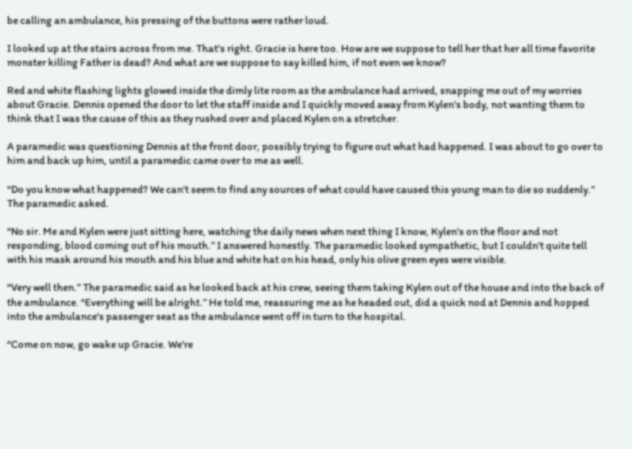be calling an ambulance, his pressing of the buttons were rather loud.

I looked up at the stairs across from me. That's right. Gracie is here too. How are we suppose to tell her that her all time favorite monster killing Father is dead? And what are we suppose to say killed him, if not even we know?

Red and white flashing lights glowed inside the dimly lite room as the ambulance had arrived, snapping me out of my worries about Gracie. Dennis opened the door to let the staff inside and I quickly moved away from Kylen's body, not wanting them to think that I was the cause of this as they rushed over and placed Kylen on a stretcher.

A paramedic was questioning Dennis at the front door, possibly trying to figure out what had happened. I was about to go over to him and back up him, until a paramedic came over to me as well.

“Do you know what happened? We can't seem to find any sources of what could have caused this young man to die so suddenly.” The paramedic asked.

“No sir. Me and Kylen were just sitting here, watching the daily news when next thing I know, Kylen's on the floor and not responding, blood coming out of his mouth.” I answered honestly. The paramedic looked sympathetic, but I couldn't quite tell with his mask around his mouth and his blue and white hat on his head, only his olive green eyes were visible.

“Very well then.” The paramedic said as he looked back at his crew, seeing them taking Kylen out of the house and into the back of the ambulance. “Everything will be alright.” He told me, reassuring me as he headed out, did a quick nod at Dennis and hopped into the ambulance's passenger seat as the ambulance went off in turn to the hospital.

“Come on now, go wake up Gracie. We're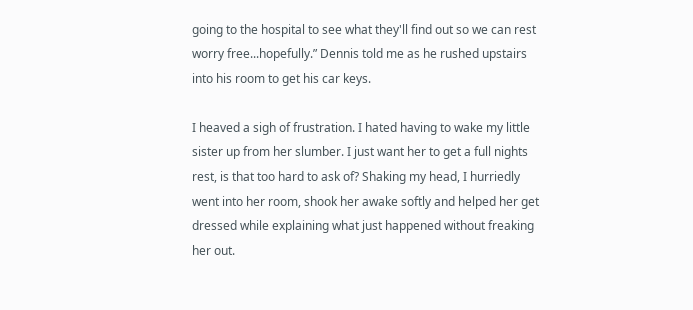going to the hospital to see what they'll find out so we can rest worry free...hopefully.” Dennis told me as he rushed upstairs into his room to get his car keys.

I heaved a sigh of frustration. I hated having to wake my little sister up from her slumber. I just want her to get a full nights rest, is that too hard to ask of? Shaking my head, I hurriedly went into her room, shook her awake softly and helped her get dressed while explaining what just happened without freaking her out.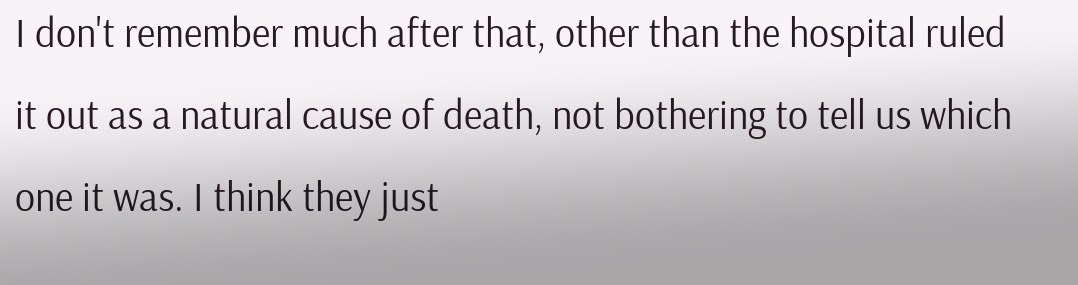I don't remember much after that, other than the hospital ruled it out as a natural cause of death, not bothering to tell us which one it was. I think they just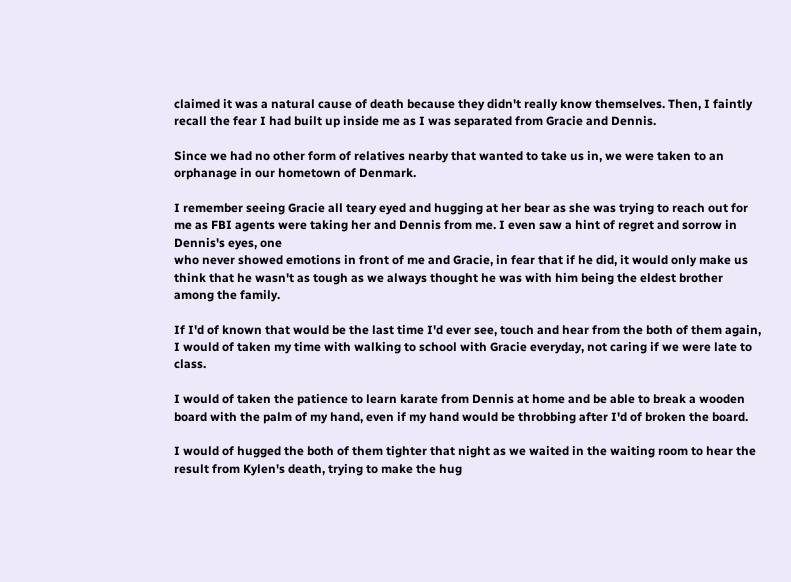claimed it was a natural cause of death because they didn't really know themselves. Then, I faintly recall the fear I had built up inside me as I was separated from Gracie and Dennis.

Since we had no other form of relatives nearby that wanted to take us in, we were taken to an orphanage in our hometown of Denmark.

I remember seeing Gracie all teary eyed and hugging at her bear as she was trying to reach out for me as FBI agents were taking her and Dennis from me. I even saw a hint of regret and sorrow in Dennis's eyes, one
who never showed emotions in front of me and Gracie, in fear that if he did, it would only make us think that he wasn't as tough as we always thought he was with him being the eldest brother among the family.

If I'd of known that would be the last time I'd ever see, touch and hear from the both of them again, I would of taken my time with walking to school with Gracie everyday, not caring if we were late to class.

I would of taken the patience to learn karate from Dennis at home and be able to break a wooden board with the palm of my hand, even if my hand would be throbbing after I'd of broken the board.

I would of hugged the both of them tighter that night as we waited in the waiting room to hear the result from Kylen's death, trying to make the hug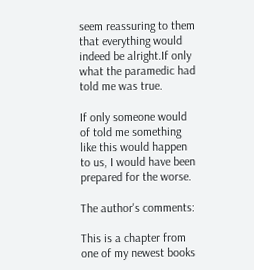seem reassuring to them that everything would indeed be alright.If only what the paramedic had told me was true.

If only someone would of told me something like this would happen to us, I would have been prepared for the worse.

The author's comments:

This is a chapter from one of my newest books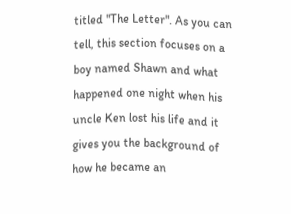titled "The Letter". As you can tell, this section focuses on a boy named Shawn and what happened one night when his uncle Ken lost his life and it gives you the background of how he became an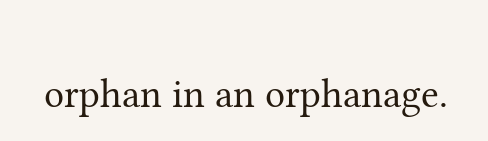orphan in an orphanage.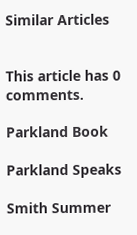Similar Articles


This article has 0 comments.

Parkland Book

Parkland Speaks

Smith Summer